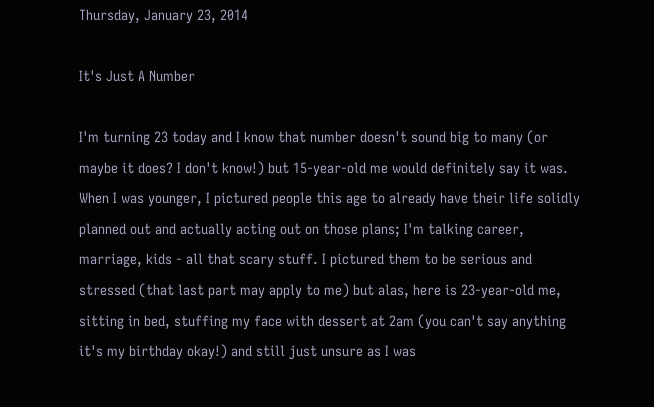Thursday, January 23, 2014

It's Just A Number

I'm turning 23 today and I know that number doesn't sound big to many (or maybe it does? I don't know!) but 15-year-old me would definitely say it was. When I was younger, I pictured people this age to already have their life solidly planned out and actually acting out on those plans; I'm talking career, marriage, kids - all that scary stuff. I pictured them to be serious and stressed (that last part may apply to me) but alas, here is 23-year-old me, sitting in bed, stuffing my face with dessert at 2am (you can't say anything it's my birthday okay!) and still just unsure as I was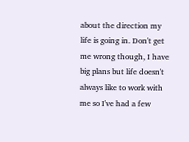about the direction my life is going in. Don't get me wrong though, I have big plans but life doesn't always like to work with me so I've had a few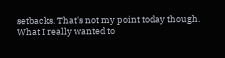setbacks. That's not my point today though. What I really wanted to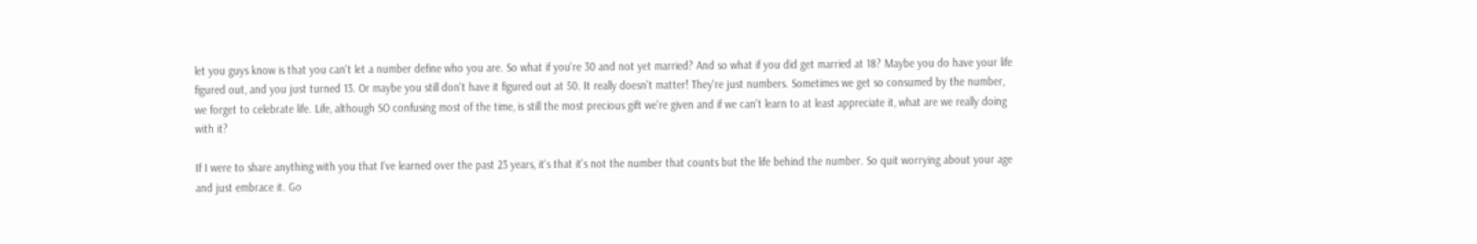let you guys know is that you can't let a number define who you are. So what if you're 30 and not yet married? And so what if you did get married at 18? Maybe you do have your life figured out, and you just turned 13. Or maybe you still don't have it figured out at 50. It really doesn't matter! They're just numbers. Sometimes we get so consumed by the number, we forget to celebrate life. Life, although SO confusing most of the time, is still the most precious gift we're given and if we can't learn to at least appreciate it, what are we really doing with it?

If I were to share anything with you that I've learned over the past 23 years, it's that it's not the number that counts but the life behind the number. So quit worrying about your age and just embrace it. Go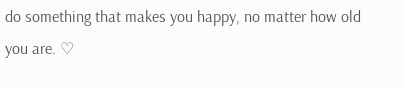do something that makes you happy, no matter how old you are. ♡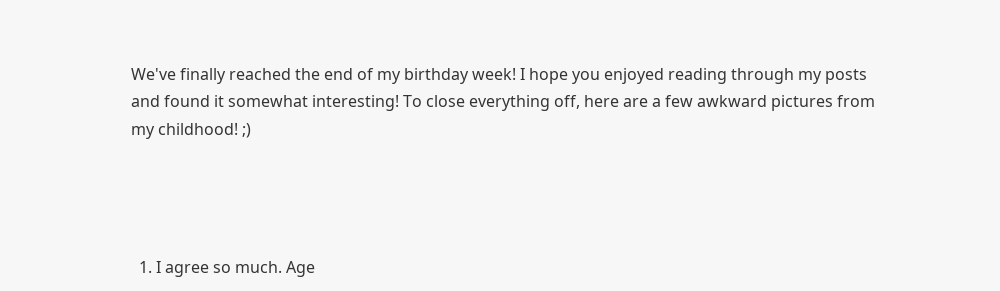We've finally reached the end of my birthday week! I hope you enjoyed reading through my posts and found it somewhat interesting! To close everything off, here are a few awkward pictures from my childhood! ;)




  1. I agree so much. Age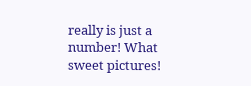really is just a number! What sweet pictures!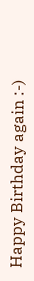Happy Birthday again :-)